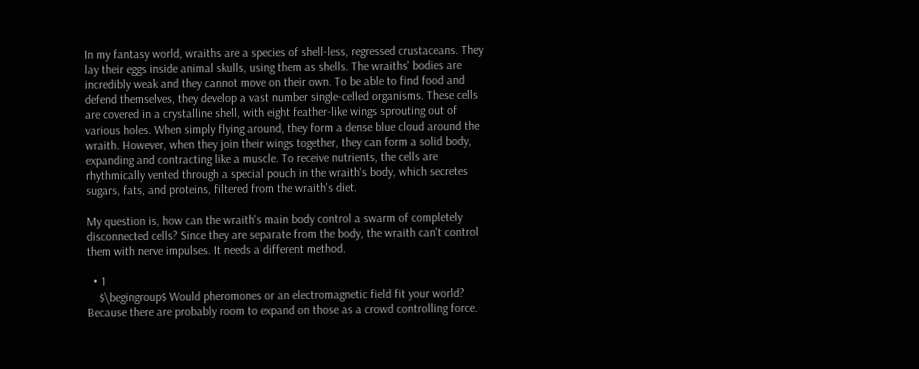In my fantasy world, wraiths are a species of shell-less, regressed crustaceans. They lay their eggs inside animal skulls, using them as shells. The wraiths' bodies are incredibly weak and they cannot move on their own. To be able to find food and defend themselves, they develop a vast number single-celled organisms. These cells are covered in a crystalline shell, with eight feather-like wings sprouting out of various holes. When simply flying around, they form a dense blue cloud around the wraith. However, when they join their wings together, they can form a solid body, expanding and contracting like a muscle. To receive nutrients, the cells are rhythmically vented through a special pouch in the wraith's body, which secretes sugars, fats, and proteins, filtered from the wraith's diet.

My question is, how can the wraith's main body control a swarm of completely disconnected cells? Since they are separate from the body, the wraith can't control them with nerve impulses. It needs a different method.

  • 1
    $\begingroup$ Would pheromones or an electromagnetic field fit your world? Because there are probably room to expand on those as a crowd controlling force.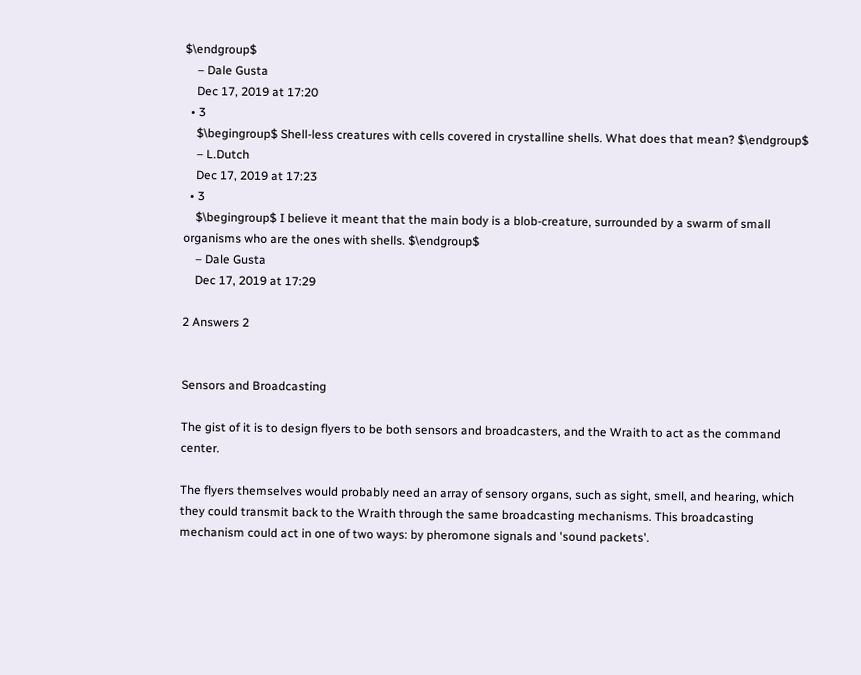$\endgroup$
    – Dale Gusta
    Dec 17, 2019 at 17:20
  • 3
    $\begingroup$ Shell-less creatures with cells covered in crystalline shells. What does that mean? $\endgroup$
    – L.Dutch
    Dec 17, 2019 at 17:23
  • 3
    $\begingroup$ I believe it meant that the main body is a blob-creature, surrounded by a swarm of small organisms who are the ones with shells. $\endgroup$
    – Dale Gusta
    Dec 17, 2019 at 17:29

2 Answers 2


Sensors and Broadcasting

The gist of it is to design flyers to be both sensors and broadcasters, and the Wraith to act as the command center.

The flyers themselves would probably need an array of sensory organs, such as sight, smell, and hearing, which they could transmit back to the Wraith through the same broadcasting mechanisms. This broadcasting mechanism could act in one of two ways: by pheromone signals and 'sound packets'.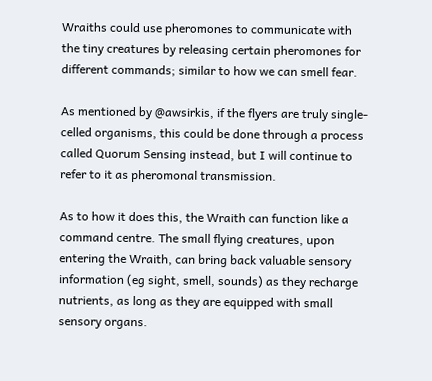Wraiths could use pheromones to communicate with the tiny creatures by releasing certain pheromones for different commands; similar to how we can smell fear.

As mentioned by @awsirkis, if the flyers are truly single-celled organisms, this could be done through a process called Quorum Sensing instead, but I will continue to refer to it as pheromonal transmission.

As to how it does this, the Wraith can function like a command centre. The small flying creatures, upon entering the Wraith, can bring back valuable sensory information (eg sight, smell, sounds) as they recharge nutrients, as long as they are equipped with small sensory organs.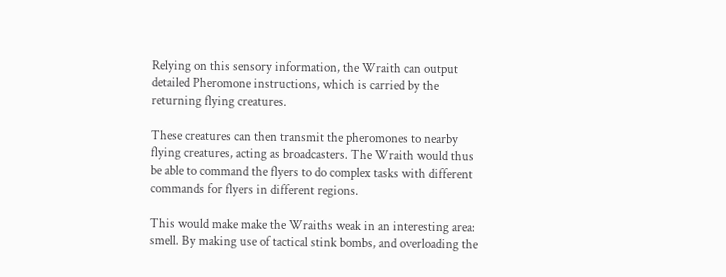Relying on this sensory information, the Wraith can output detailed Pheromone instructions, which is carried by the returning flying creatures.

These creatures can then transmit the pheromones to nearby flying creatures, acting as broadcasters. The Wraith would thus be able to command the flyers to do complex tasks with different commands for flyers in different regions.

This would make make the Wraiths weak in an interesting area: smell. By making use of tactical stink bombs, and overloading the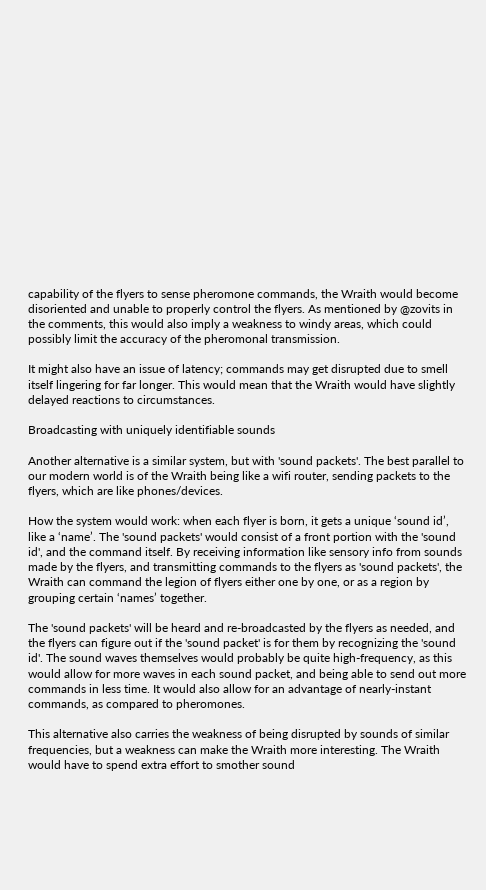capability of the flyers to sense pheromone commands, the Wraith would become disoriented and unable to properly control the flyers. As mentioned by @zovits in the comments, this would also imply a weakness to windy areas, which could possibly limit the accuracy of the pheromonal transmission.

It might also have an issue of latency; commands may get disrupted due to smell itself lingering for far longer. This would mean that the Wraith would have slightly delayed reactions to circumstances.

Broadcasting with uniquely identifiable sounds

Another alternative is a similar system, but with 'sound packets'. The best parallel to our modern world is of the Wraith being like a wifi router, sending packets to the flyers, which are like phones/devices.

How the system would work: when each flyer is born, it gets a unique ‘sound id’, like a ‘name’. The 'sound packets' would consist of a front portion with the 'sound id', and the command itself. By receiving information like sensory info from sounds made by the flyers, and transmitting commands to the flyers as 'sound packets', the Wraith can command the legion of flyers either one by one, or as a region by grouping certain ‘names’ together.

The 'sound packets' will be heard and re-broadcasted by the flyers as needed, and the flyers can figure out if the 'sound packet' is for them by recognizing the 'sound id'. The sound waves themselves would probably be quite high-frequency, as this would allow for more waves in each sound packet, and being able to send out more commands in less time. It would also allow for an advantage of nearly-instant commands, as compared to pheromones.

This alternative also carries the weakness of being disrupted by sounds of similar frequencies, but a weakness can make the Wraith more interesting. The Wraith would have to spend extra effort to smother sound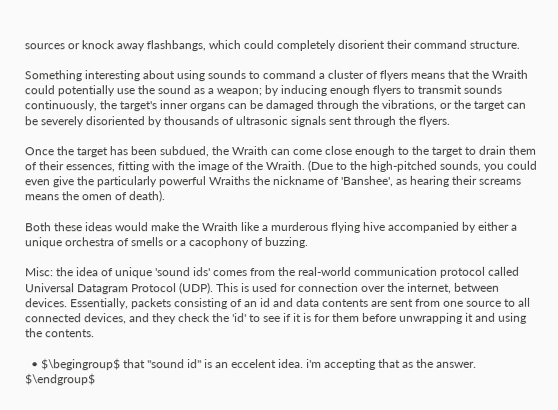sources or knock away flashbangs, which could completely disorient their command structure.

Something interesting about using sounds to command a cluster of flyers means that the Wraith could potentially use the sound as a weapon; by inducing enough flyers to transmit sounds continuously, the target's inner organs can be damaged through the vibrations, or the target can be severely disoriented by thousands of ultrasonic signals sent through the flyers.

Once the target has been subdued, the Wraith can come close enough to the target to drain them of their essences, fitting with the image of the Wraith. (Due to the high-pitched sounds, you could even give the particularly powerful Wraiths the nickname of 'Banshee', as hearing their screams means the omen of death).

Both these ideas would make the Wraith like a murderous flying hive accompanied by either a unique orchestra of smells or a cacophony of buzzing.

Misc: the idea of unique 'sound ids' comes from the real-world communication protocol called Universal Datagram Protocol (UDP). This is used for connection over the internet, between devices. Essentially, packets consisting of an id and data contents are sent from one source to all connected devices, and they check the 'id' to see if it is for them before unwrapping it and using the contents.

  • $\begingroup$ that "sound id" is an eccelent idea. i'm accepting that as the answer. $\endgroup$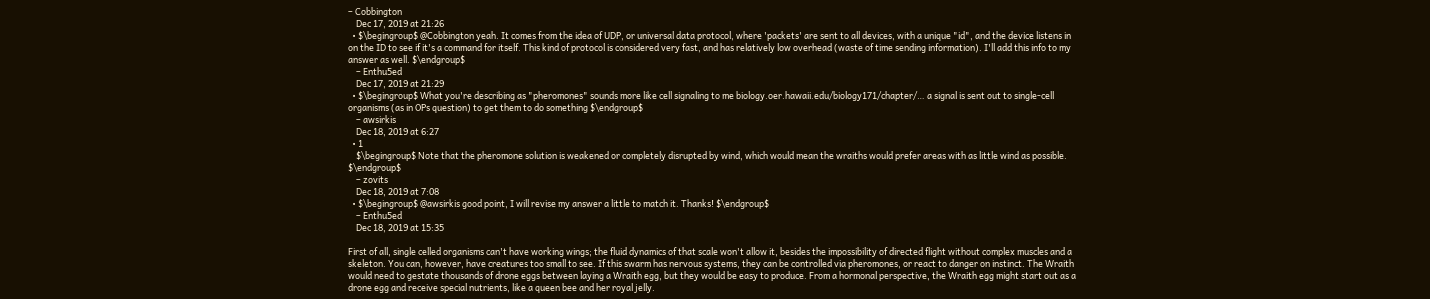– Cobbington
    Dec 17, 2019 at 21:26
  • $\begingroup$ @Cobbington yeah. It comes from the idea of UDP, or universal data protocol, where 'packets' are sent to all devices, with a unique "id", and the device listens in on the ID to see if it's a command for itself. This kind of protocol is considered very fast, and has relatively low overhead (waste of time sending information). I'll add this info to my answer as well. $\endgroup$
    – Enthu5ed
    Dec 17, 2019 at 21:29
  • $\begingroup$ What you're describing as "pheromones" sounds more like cell signaling to me biology.oer.hawaii.edu/biology171/chapter/… a signal is sent out to single-cell organisms (as in OPs question) to get them to do something $\endgroup$
    – awsirkis
    Dec 18, 2019 at 6:27
  • 1
    $\begingroup$ Note that the pheromone solution is weakened or completely disrupted by wind, which would mean the wraiths would prefer areas with as little wind as possible. $\endgroup$
    – zovits
    Dec 18, 2019 at 7:08
  • $\begingroup$ @awsirkis good point, I will revise my answer a little to match it. Thanks! $\endgroup$
    – Enthu5ed
    Dec 18, 2019 at 15:35

First of all, single celled organisms can't have working wings; the fluid dynamics of that scale won't allow it, besides the impossibility of directed flight without complex muscles and a skeleton. You can, however, have creatures too small to see. If this swarm has nervous systems, they can be controlled via pheromones, or react to danger on instinct. The Wraith would need to gestate thousands of drone eggs between laying a Wraith egg, but they would be easy to produce. From a hormonal perspective, the Wraith egg might start out as a drone egg and receive special nutrients, like a queen bee and her royal jelly.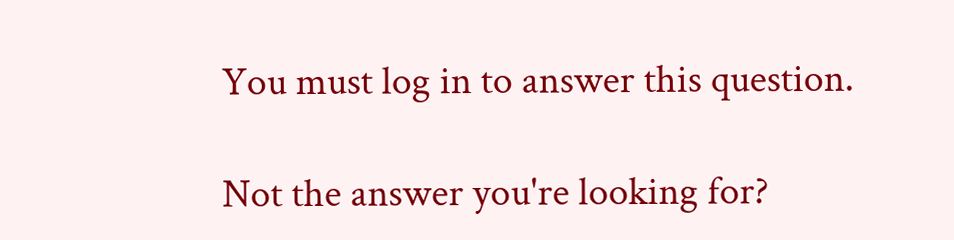You must log in to answer this question.

Not the answer you're looking for?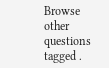Browse other questions tagged .